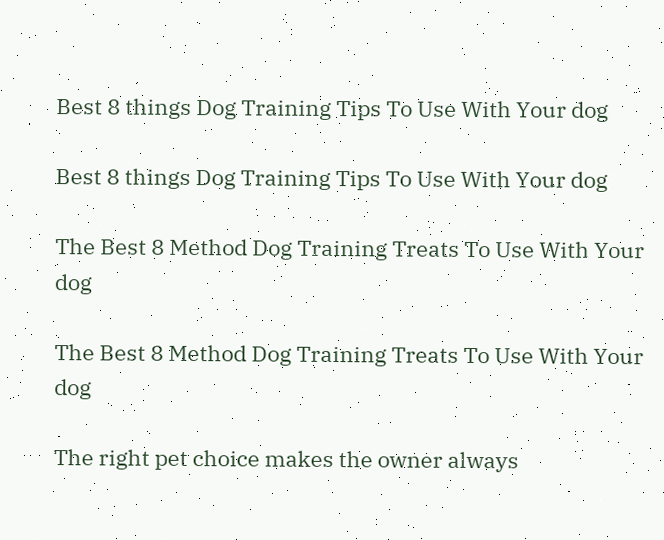Best 8 things Dog Training Tips To Use With Your dog

Best 8 things Dog Training Tips To Use With Your dog

The Best 8 Method Dog Training Treats To Use With Your dog

The Best 8 Method Dog Training Treats To Use With Your dog

The right pet choice makes the owner always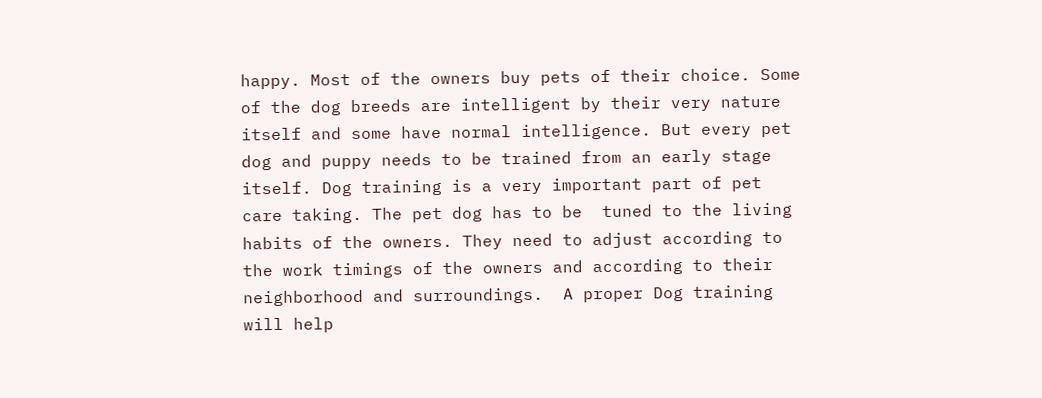happy. Most of the owners buy pets of their choice. Some of the dog breeds are intelligent by their very nature itself and some have normal intelligence. But every pet dog and puppy needs to be trained from an early stage itself. Dog training is a very important part of pet care taking. The pet dog has to be  tuned to the living habits of the owners. They need to adjust according to the work timings of the owners and according to their neighborhood and surroundings.  A proper Dog training will help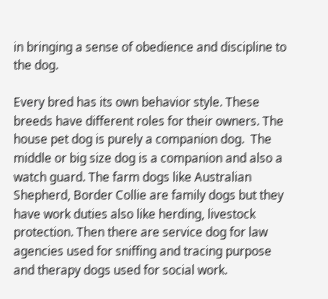in bringing a sense of obedience and discipline to the dog.

Every bred has its own behavior style. These breeds have different roles for their owners. The house pet dog is purely a companion dog.  The middle or big size dog is a companion and also a watch guard. The farm dogs like Australian Shepherd, Border Collie are family dogs but they have work duties also like herding, livestock protection. Then there are service dog for law agencies used for sniffing and tracing purpose and therapy dogs used for social work.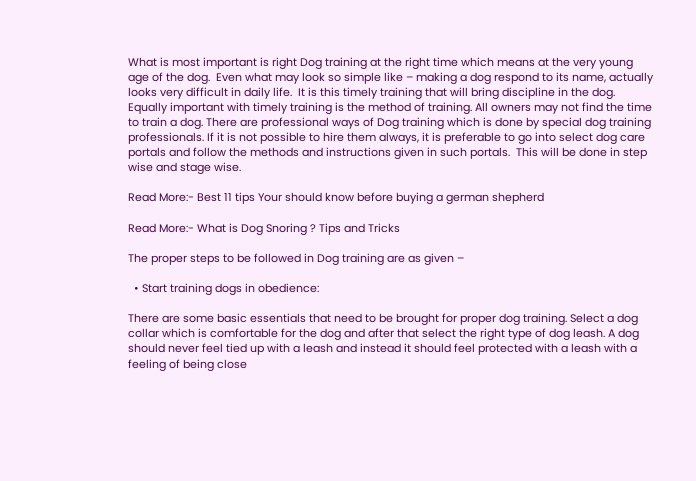What is most important is right Dog training at the right time which means at the very young age of the dog.  Even what may look so simple like – making a dog respond to its name, actually looks very difficult in daily life.  It is this timely training that will bring discipline in the dog. Equally important with timely training is the method of training. All owners may not find the time to train a dog. There are professional ways of Dog training which is done by special dog training professionals. If it is not possible to hire them always, it is preferable to go into select dog care portals and follow the methods and instructions given in such portals.  This will be done in step wise and stage wise.

Read More:- Best 11 tips Your should know before buying a german shepherd

Read More:- What is Dog Snoring ? Tips and Tricks

The proper steps to be followed in Dog training are as given –

  • Start training dogs in obedience:

There are some basic essentials that need to be brought for proper dog training. Select a dog collar which is comfortable for the dog and after that select the right type of dog leash. A dog should never feel tied up with a leash and instead it should feel protected with a leash with a feeling of being close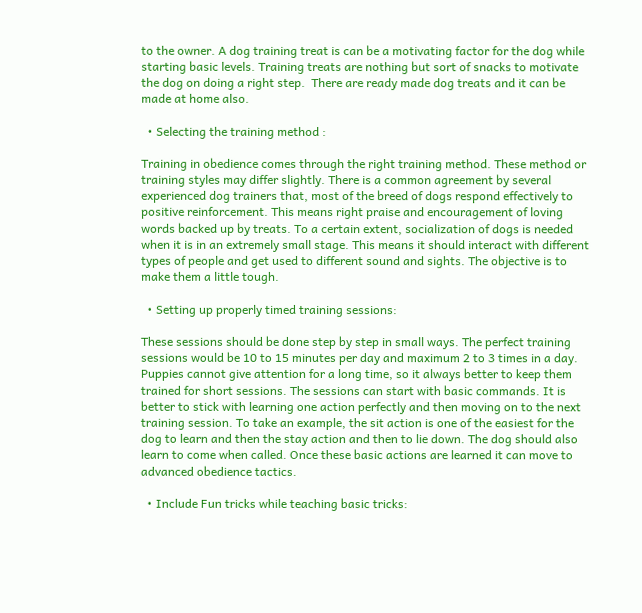to the owner. A dog training treat is can be a motivating factor for the dog while starting basic levels. Training treats are nothing but sort of snacks to motivate the dog on doing a right step.  There are ready made dog treats and it can be made at home also.

  • Selecting the training method :

Training in obedience comes through the right training method. These method or training styles may differ slightly. There is a common agreement by several experienced dog trainers that, most of the breed of dogs respond effectively to positive reinforcement. This means right praise and encouragement of loving words backed up by treats. To a certain extent, socialization of dogs is needed when it is in an extremely small stage. This means it should interact with different types of people and get used to different sound and sights. The objective is to make them a little tough.

  • Setting up properly timed training sessions:

These sessions should be done step by step in small ways. The perfect training sessions would be 10 to 15 minutes per day and maximum 2 to 3 times in a day. Puppies cannot give attention for a long time, so it always better to keep them trained for short sessions. The sessions can start with basic commands. It is better to stick with learning one action perfectly and then moving on to the next training session. To take an example, the sit action is one of the easiest for the dog to learn and then the stay action and then to lie down. The dog should also learn to come when called. Once these basic actions are learned it can move to advanced obedience tactics.

  • Include Fun tricks while teaching basic tricks: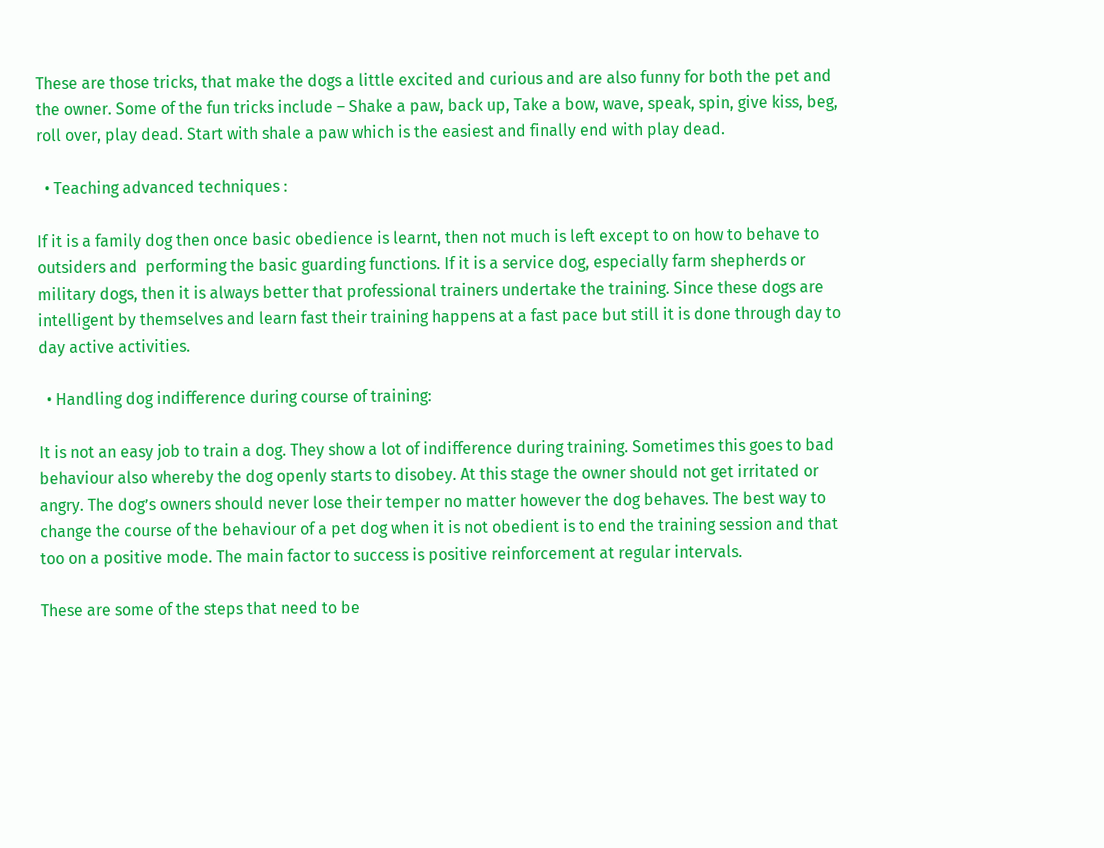These are those tricks, that make the dogs a little excited and curious and are also funny for both the pet and the owner. Some of the fun tricks include – Shake a paw, back up, Take a bow, wave, speak, spin, give kiss, beg, roll over, play dead. Start with shale a paw which is the easiest and finally end with play dead.

  • Teaching advanced techniques :

If it is a family dog then once basic obedience is learnt, then not much is left except to on how to behave to outsiders and  performing the basic guarding functions. If it is a service dog, especially farm shepherds or military dogs, then it is always better that professional trainers undertake the training. Since these dogs are intelligent by themselves and learn fast their training happens at a fast pace but still it is done through day to day active activities.

  • Handling dog indifference during course of training:

It is not an easy job to train a dog. They show a lot of indifference during training. Sometimes this goes to bad behaviour also whereby the dog openly starts to disobey. At this stage the owner should not get irritated or angry. The dog’s owners should never lose their temper no matter however the dog behaves. The best way to change the course of the behaviour of a pet dog when it is not obedient is to end the training session and that too on a positive mode. The main factor to success is positive reinforcement at regular intervals.

These are some of the steps that need to be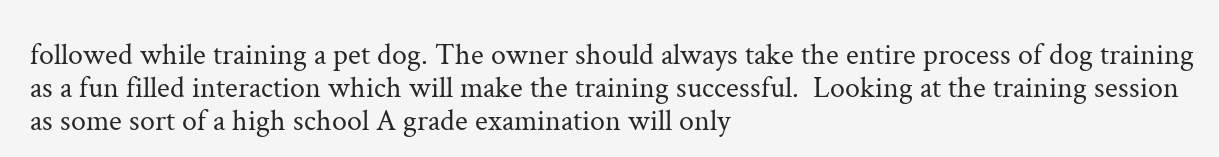followed while training a pet dog. The owner should always take the entire process of dog training as a fun filled interaction which will make the training successful.  Looking at the training session as some sort of a high school A grade examination will only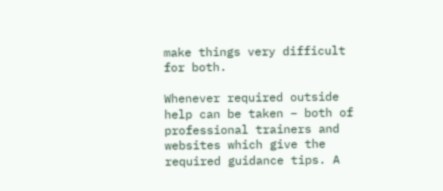make things very difficult for both.

Whenever required outside help can be taken – both of professional trainers and websites which give the required guidance tips. A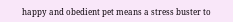happy and obedient pet means a stress buster to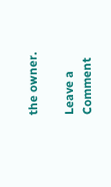the owner.

Leave a Comment